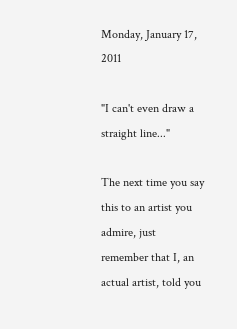Monday, January 17, 2011

"I can't even draw a straight line..."

The next time you say this to an artist you admire, just remember that I, an actual artist, told you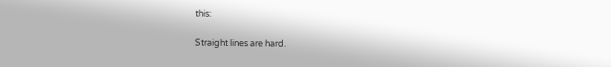this:

Straight lines are hard.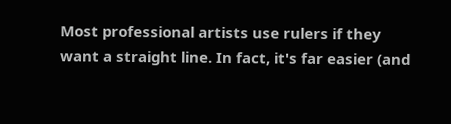Most professional artists use rulers if they want a straight line. In fact, it's far easier (and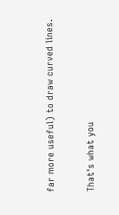far more useful) to draw curved lines.

That's what you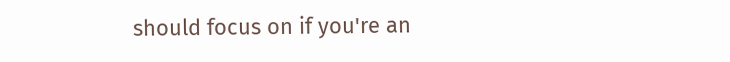should focus on if you're an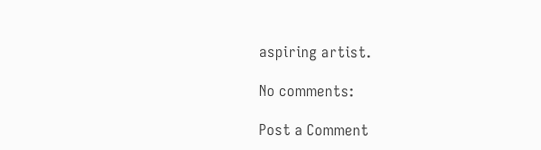aspiring artist.

No comments:

Post a Comment